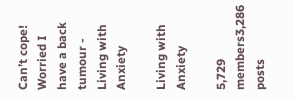Can’t cope! Worried I have a back tumour - Living with Anxiety

Living with Anxiety

5,729 members3,286 posts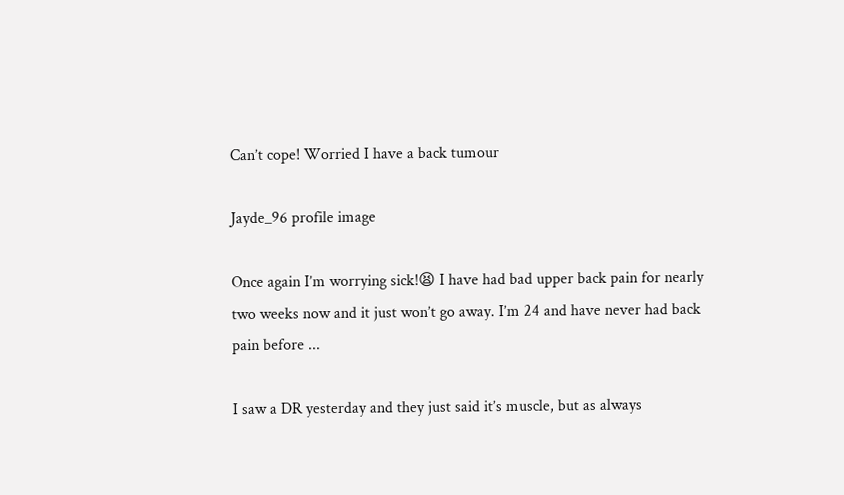Can’t cope! Worried I have a back tumour

Jayde_96 profile image

Once again I’m worrying sick!😫 I have had bad upper back pain for nearly two weeks now and it just won’t go away. I’m 24 and have never had back pain before ...

I saw a DR yesterday and they just said it’s muscle, but as always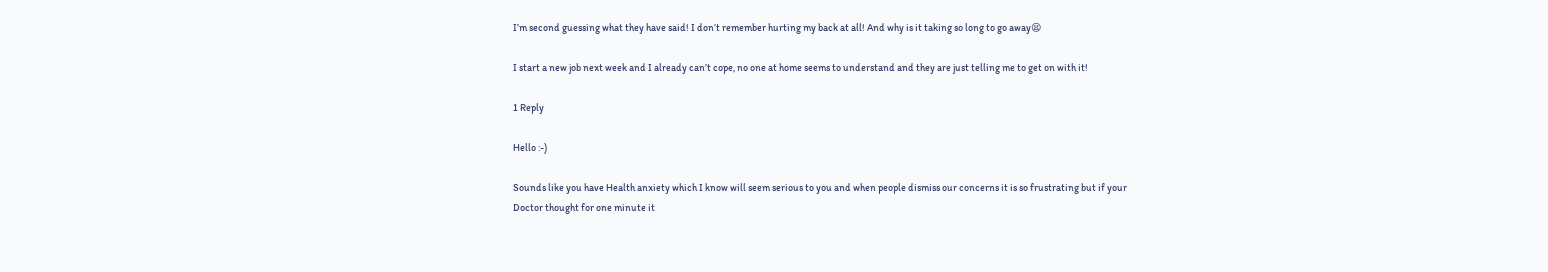I’m second guessing what they have said! I don’t remember hurting my back at all! And why is it taking so long to go away😫

I start a new job next week and I already can’t cope, no one at home seems to understand and they are just telling me to get on with it!

1 Reply

Hello :-)

Sounds like you have Health anxiety which I know will seem serious to you and when people dismiss our concerns it is so frustrating but if your Doctor thought for one minute it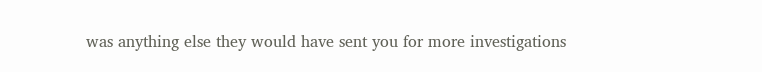was anything else they would have sent you for more investigations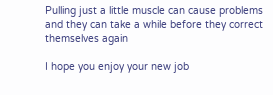Pulling just a little muscle can cause problems and they can take a while before they correct themselves again

I hope you enjoy your new job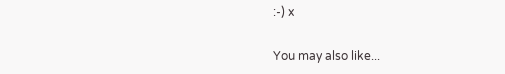:-) x

You may also like...